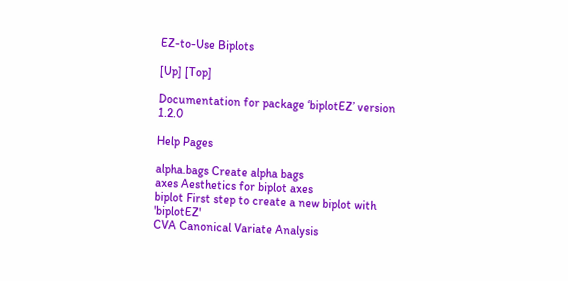EZ-to-Use Biplots

[Up] [Top]

Documentation for package ‘biplotEZ’ version 1.2.0

Help Pages

alpha.bags Create alpha bags
axes Aesthetics for biplot axes
biplot First step to create a new biplot with 'biplotEZ'
CVA Canonical Variate Analysis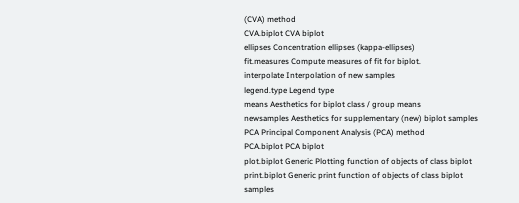(CVA) method
CVA.biplot CVA biplot
ellipses Concentration ellipses (kappa-ellipses)
fit.measures Compute measures of fit for biplot.
interpolate Interpolation of new samples
legend.type Legend type
means Aesthetics for biplot class / group means
newsamples Aesthetics for supplementary (new) biplot samples
PCA Principal Component Analysis (PCA) method
PCA.biplot PCA biplot
plot.biplot Generic Plotting function of objects of class biplot
print.biplot Generic print function of objects of class biplot
samples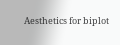Aesthetics for biplot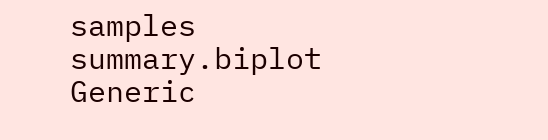samples
summary.biplot Generic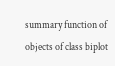summary function of objects of class biplot